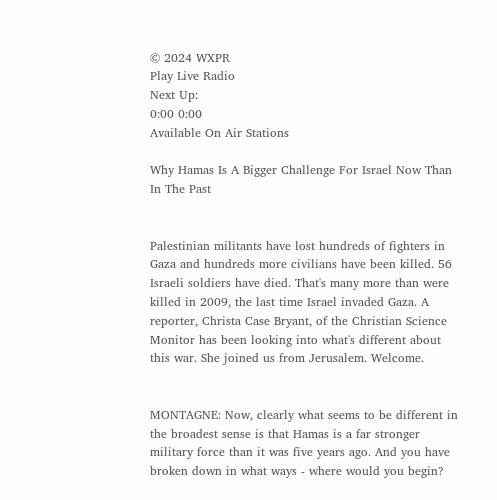© 2024 WXPR
Play Live Radio
Next Up:
0:00 0:00
Available On Air Stations

Why Hamas Is A Bigger Challenge For Israel Now Than In The Past


Palestinian militants have lost hundreds of fighters in Gaza and hundreds more civilians have been killed. 56 Israeli soldiers have died. That's many more than were killed in 2009, the last time Israel invaded Gaza. A reporter, Christa Case Bryant, of the Christian Science Monitor has been looking into what's different about this war. She joined us from Jerusalem. Welcome.


MONTAGNE: Now, clearly what seems to be different in the broadest sense is that Hamas is a far stronger military force than it was five years ago. And you have broken down in what ways - where would you begin?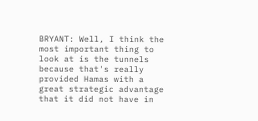BRYANT: Well, I think the most important thing to look at is the tunnels because that's really provided Hamas with a great strategic advantage that it did not have in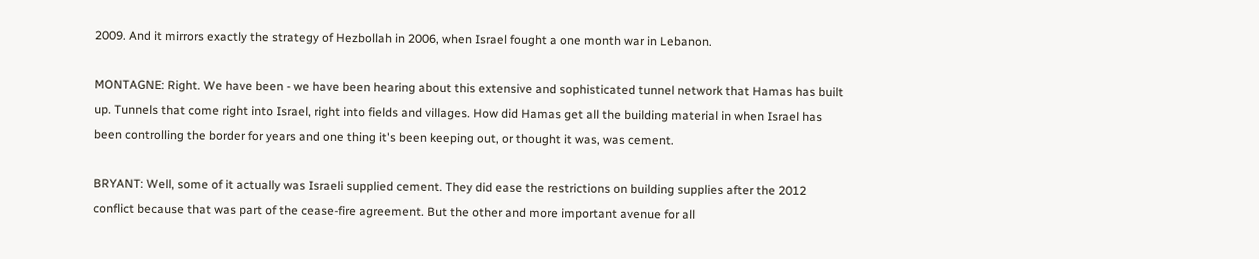2009. And it mirrors exactly the strategy of Hezbollah in 2006, when Israel fought a one month war in Lebanon.

MONTAGNE: Right. We have been - we have been hearing about this extensive and sophisticated tunnel network that Hamas has built up. Tunnels that come right into Israel, right into fields and villages. How did Hamas get all the building material in when Israel has been controlling the border for years and one thing it's been keeping out, or thought it was, was cement.

BRYANT: Well, some of it actually was Israeli supplied cement. They did ease the restrictions on building supplies after the 2012 conflict because that was part of the cease-fire agreement. But the other and more important avenue for all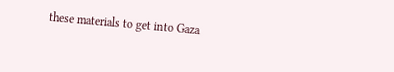these materials to get into Gaza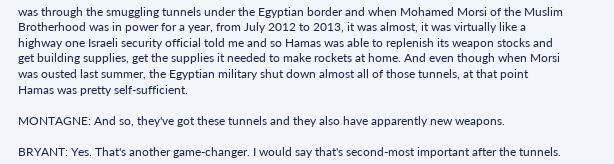was through the smuggling tunnels under the Egyptian border and when Mohamed Morsi of the Muslim Brotherhood was in power for a year, from July 2012 to 2013, it was almost, it was virtually like a highway one Israeli security official told me and so Hamas was able to replenish its weapon stocks and get building supplies, get the supplies it needed to make rockets at home. And even though when Morsi was ousted last summer, the Egyptian military shut down almost all of those tunnels, at that point Hamas was pretty self-sufficient.

MONTAGNE: And so, they've got these tunnels and they also have apparently new weapons.

BRYANT: Yes. That's another game-changer. I would say that's second-most important after the tunnels.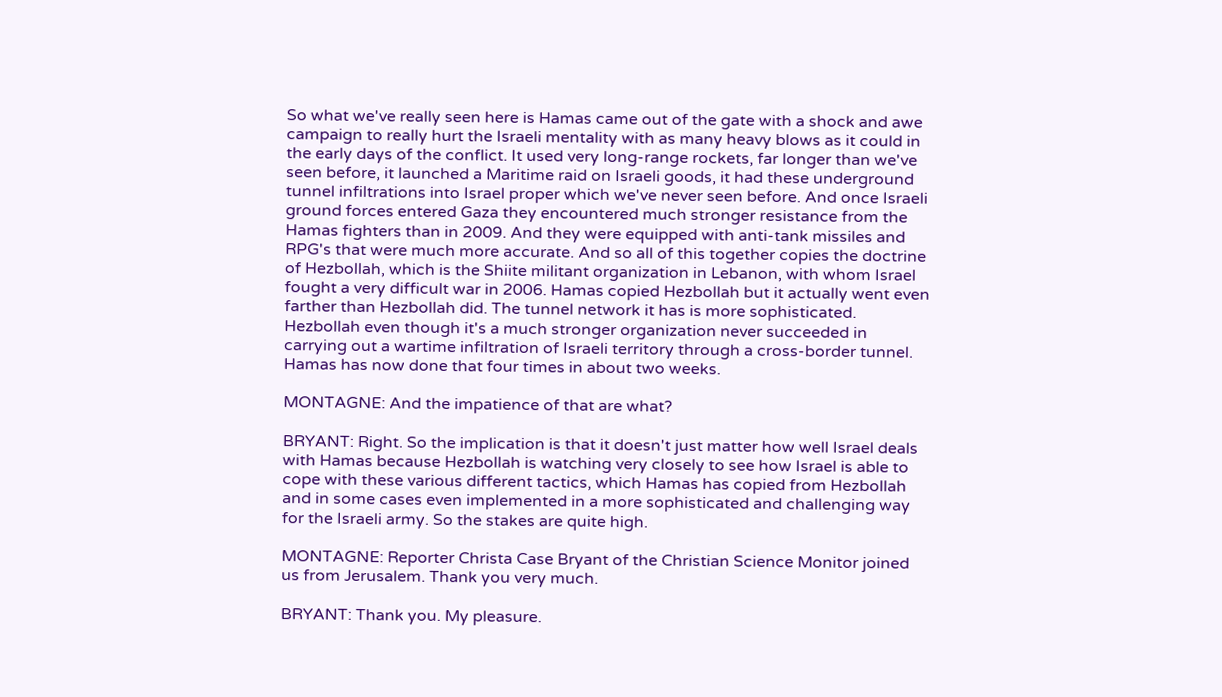So what we've really seen here is Hamas came out of the gate with a shock and awe campaign to really hurt the Israeli mentality with as many heavy blows as it could in the early days of the conflict. It used very long-range rockets, far longer than we've seen before, it launched a Maritime raid on Israeli goods, it had these underground tunnel infiltrations into Israel proper which we've never seen before. And once Israeli ground forces entered Gaza they encountered much stronger resistance from the Hamas fighters than in 2009. And they were equipped with anti-tank missiles and RPG's that were much more accurate. And so all of this together copies the doctrine of Hezbollah, which is the Shiite militant organization in Lebanon, with whom Israel fought a very difficult war in 2006. Hamas copied Hezbollah but it actually went even farther than Hezbollah did. The tunnel network it has is more sophisticated. Hezbollah even though it's a much stronger organization never succeeded in carrying out a wartime infiltration of Israeli territory through a cross-border tunnel. Hamas has now done that four times in about two weeks.

MONTAGNE: And the impatience of that are what?

BRYANT: Right. So the implication is that it doesn't just matter how well Israel deals with Hamas because Hezbollah is watching very closely to see how Israel is able to cope with these various different tactics, which Hamas has copied from Hezbollah and in some cases even implemented in a more sophisticated and challenging way for the Israeli army. So the stakes are quite high.

MONTAGNE: Reporter Christa Case Bryant of the Christian Science Monitor joined us from Jerusalem. Thank you very much.

BRYANT: Thank you. My pleasure.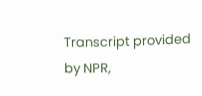Transcript provided by NPR,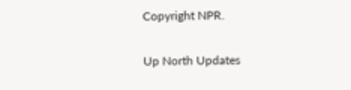Copyright NPR.

Up North Updates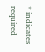* indicates required